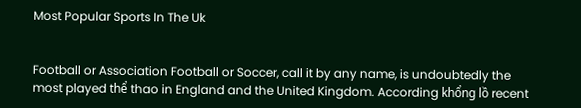Most Popular Sports In The Uk


Football or Association Football or Soccer, call it by any name, is undoubtedly the most played thể thao in England and the United Kingdom. According khổng lồ recent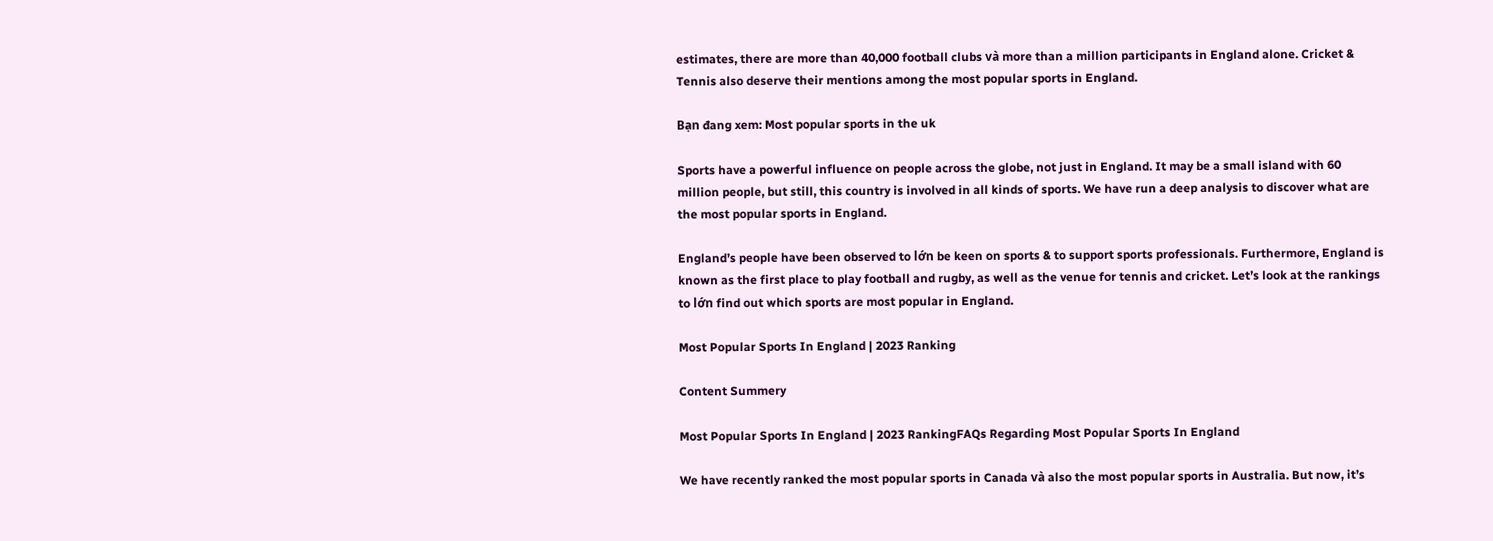estimates, there are more than 40,000 football clubs và more than a million participants in England alone. Cricket & Tennis also deserve their mentions among the most popular sports in England.

Bạn đang xem: Most popular sports in the uk

Sports have a powerful influence on people across the globe, not just in England. It may be a small island with 60 million people, but still, this country is involved in all kinds of sports. We have run a deep analysis to discover what are the most popular sports in England.

England’s people have been observed to lớn be keen on sports & to support sports professionals. Furthermore, England is known as the first place to play football and rugby, as well as the venue for tennis and cricket. Let’s look at the rankings to lớn find out which sports are most popular in England.

Most Popular Sports In England | 2023 Ranking

Content Summery

Most Popular Sports In England | 2023 RankingFAQs Regarding Most Popular Sports In England

We have recently ranked the most popular sports in Canada và also the most popular sports in Australia. But now, it’s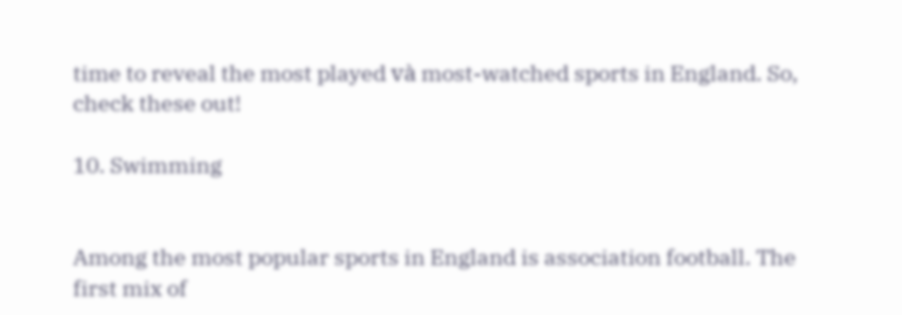time to reveal the most played và most-watched sports in England. So, check these out!

10. Swimming


Among the most popular sports in England is association football. The first mix of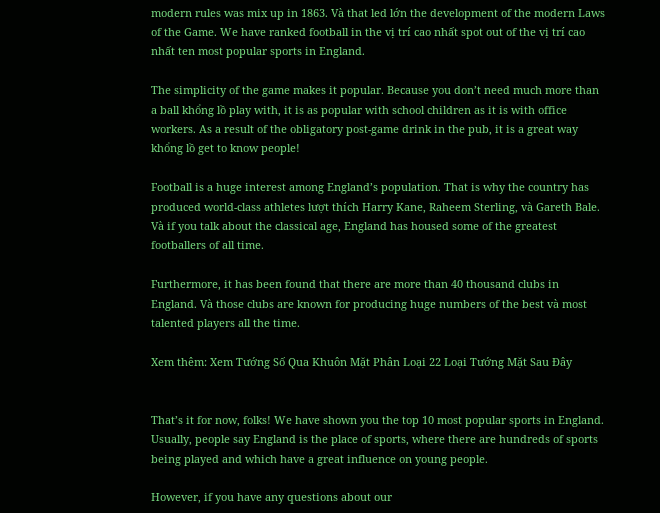modern rules was mix up in 1863. Và that led lớn the development of the modern Laws of the Game. We have ranked football in the vị trí cao nhất spot out of the vị trí cao nhất ten most popular sports in England.

The simplicity of the game makes it popular. Because you don’t need much more than a ball khổng lồ play with, it is as popular with school children as it is with office workers. As a result of the obligatory post-game drink in the pub, it is a great way khổng lồ get to know people!

Football is a huge interest among England’s population. That is why the country has produced world-class athletes lượt thích Harry Kane, Raheem Sterling, và Gareth Bale. Và if you talk about the classical age, England has housed some of the greatest footballers of all time.

Furthermore, it has been found that there are more than 40 thousand clubs in England. Và those clubs are known for producing huge numbers of the best và most talented players all the time.

Xem thêm: Xem Tướng Số Qua Khuôn Mặt Phân Loại 22 Loại Tướng Mặt Sau Đây


That’s it for now, folks! We have shown you the top 10 most popular sports in England. Usually, people say England is the place of sports, where there are hundreds of sports being played and which have a great influence on young people.

However, if you have any questions about our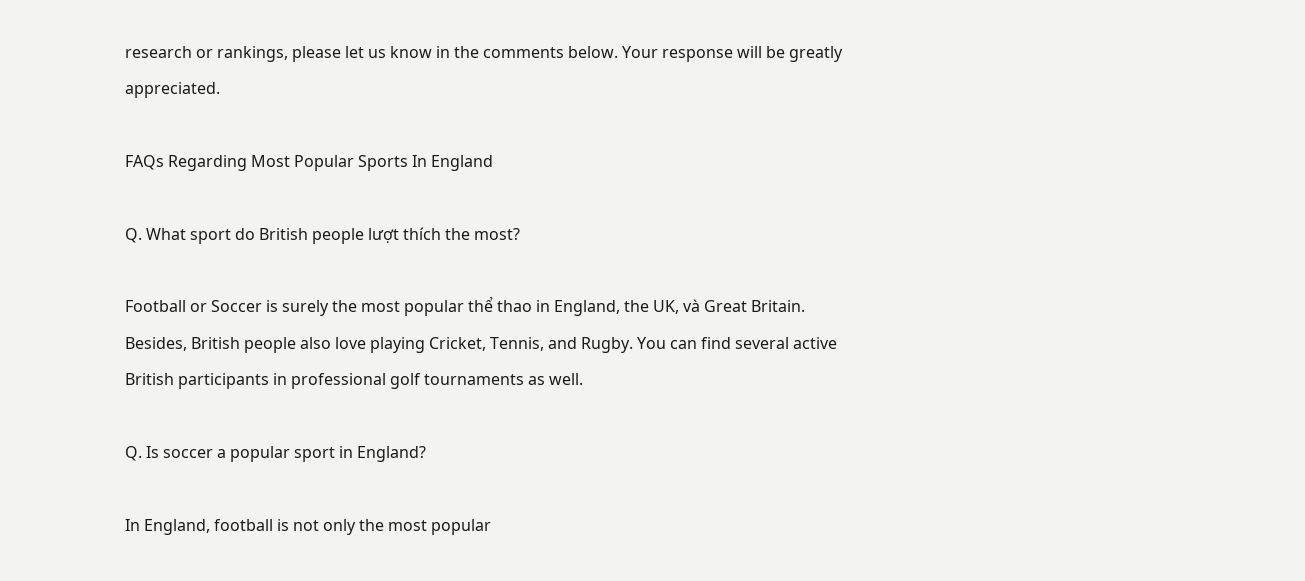research or rankings, please let us know in the comments below. Your response will be greatly appreciated.

FAQs Regarding Most Popular Sports In England

Q. What sport do British people lượt thích the most?

Football or Soccer is surely the most popular thể thao in England, the UK, và Great Britain. Besides, British people also love playing Cricket, Tennis, and Rugby. You can find several active British participants in professional golf tournaments as well.

Q. Is soccer a popular sport in England?

In England, football is not only the most popular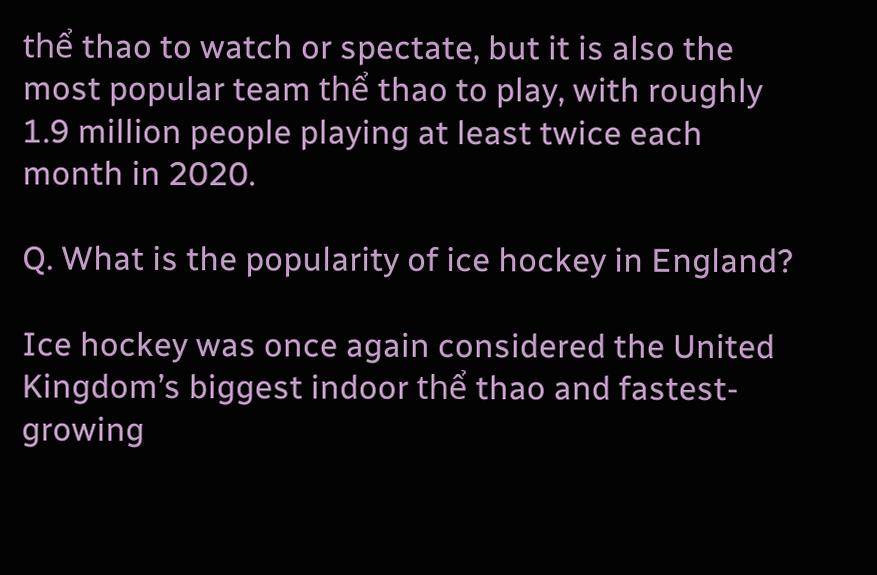thể thao to watch or spectate, but it is also the most popular team thể thao to play, with roughly 1.9 million people playing at least twice each month in 2020.

Q. What is the popularity of ice hockey in England?

Ice hockey was once again considered the United Kingdom’s biggest indoor thể thao and fastest-growing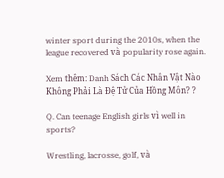winter sport during the 2010s, when the league recovered và popularity rose again.

Xem thêm: Danh Sách Các Nhân Vật Nào Không Phải Là Đệ Tử Của Hồng Môn? ?

Q. Can teenage English girls vì well in sports?

Wrestling, lacrosse, golf, và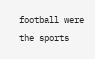football were the sports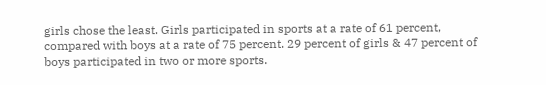girls chose the least. Girls participated in sports at a rate of 61 percent, compared with boys at a rate of 75 percent. 29 percent of girls & 47 percent of boys participated in two or more sports.